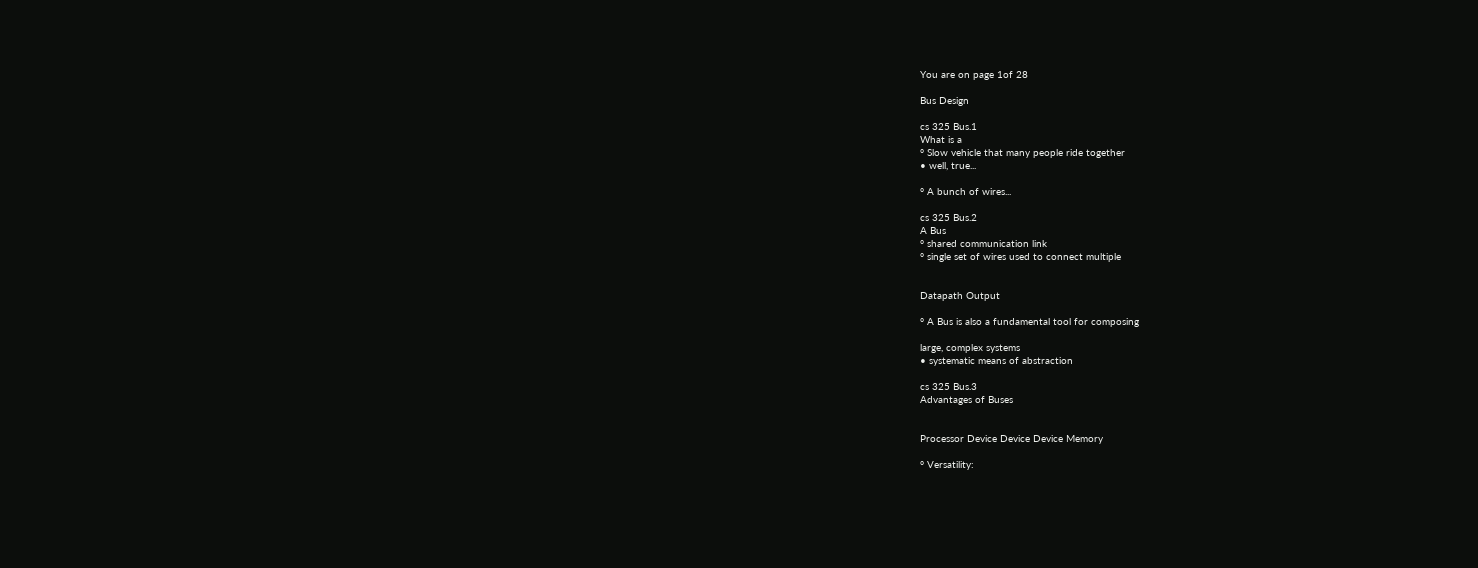You are on page 1of 28

Bus Design

cs 325 Bus.1
What is a
° Slow vehicle that many people ride together
• well, true...

° A bunch of wires...

cs 325 Bus.2
A Bus
° shared communication link
° single set of wires used to connect multiple


Datapath Output

° A Bus is also a fundamental tool for composing

large, complex systems
• systematic means of abstraction

cs 325 Bus.3
Advantages of Buses


Processor Device Device Device Memory

° Versatility: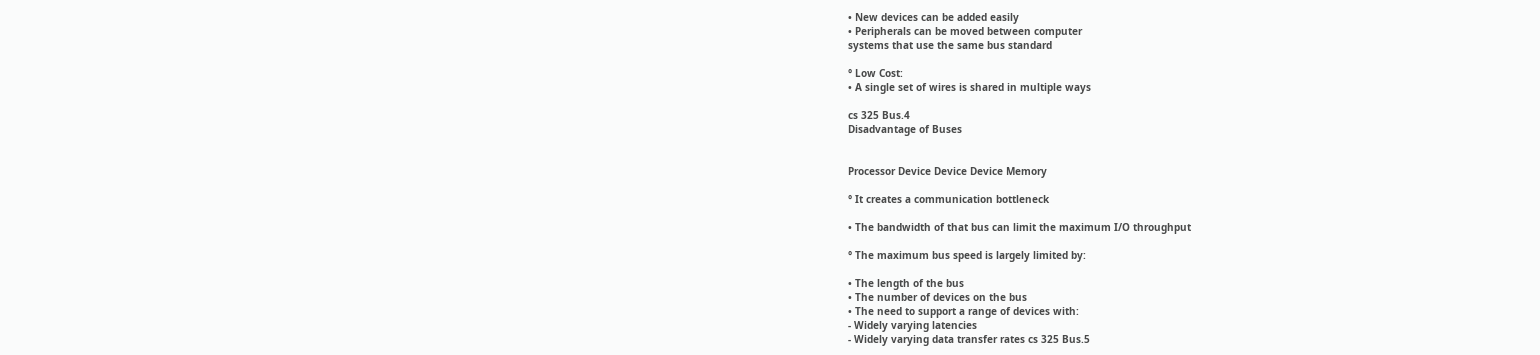• New devices can be added easily
• Peripherals can be moved between computer
systems that use the same bus standard

° Low Cost:
• A single set of wires is shared in multiple ways

cs 325 Bus.4
Disadvantage of Buses


Processor Device Device Device Memory

° It creates a communication bottleneck

• The bandwidth of that bus can limit the maximum I/O throughput

° The maximum bus speed is largely limited by:

• The length of the bus
• The number of devices on the bus
• The need to support a range of devices with:
- Widely varying latencies
- Widely varying data transfer rates cs 325 Bus.5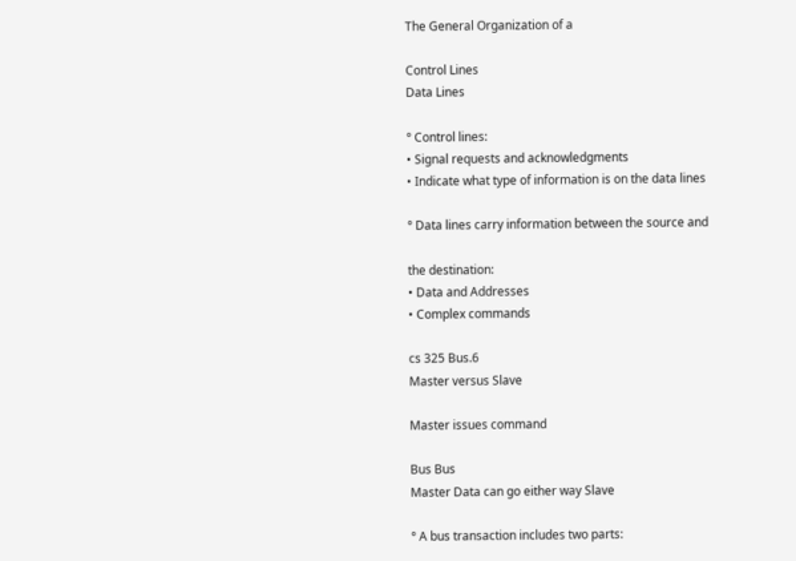The General Organization of a

Control Lines
Data Lines

° Control lines:
• Signal requests and acknowledgments
• Indicate what type of information is on the data lines

° Data lines carry information between the source and

the destination:
• Data and Addresses
• Complex commands

cs 325 Bus.6
Master versus Slave

Master issues command

Bus Bus
Master Data can go either way Slave

° A bus transaction includes two parts: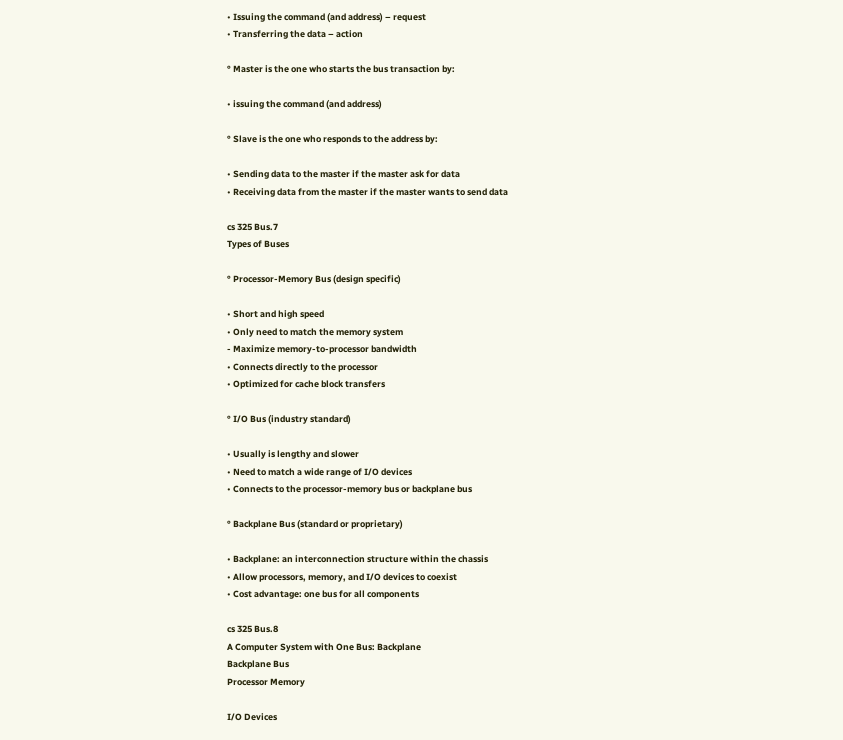• Issuing the command (and address) – request
• Transferring the data – action

° Master is the one who starts the bus transaction by:

• issuing the command (and address)

° Slave is the one who responds to the address by:

• Sending data to the master if the master ask for data
• Receiving data from the master if the master wants to send data

cs 325 Bus.7
Types of Buses

° Processor-Memory Bus (design specific)

• Short and high speed
• Only need to match the memory system
- Maximize memory-to-processor bandwidth
• Connects directly to the processor
• Optimized for cache block transfers

° I/O Bus (industry standard)

• Usually is lengthy and slower
• Need to match a wide range of I/O devices
• Connects to the processor-memory bus or backplane bus

° Backplane Bus (standard or proprietary)

• Backplane: an interconnection structure within the chassis
• Allow processors, memory, and I/O devices to coexist
• Cost advantage: one bus for all components

cs 325 Bus.8
A Computer System with One Bus: Backplane
Backplane Bus
Processor Memory

I/O Devices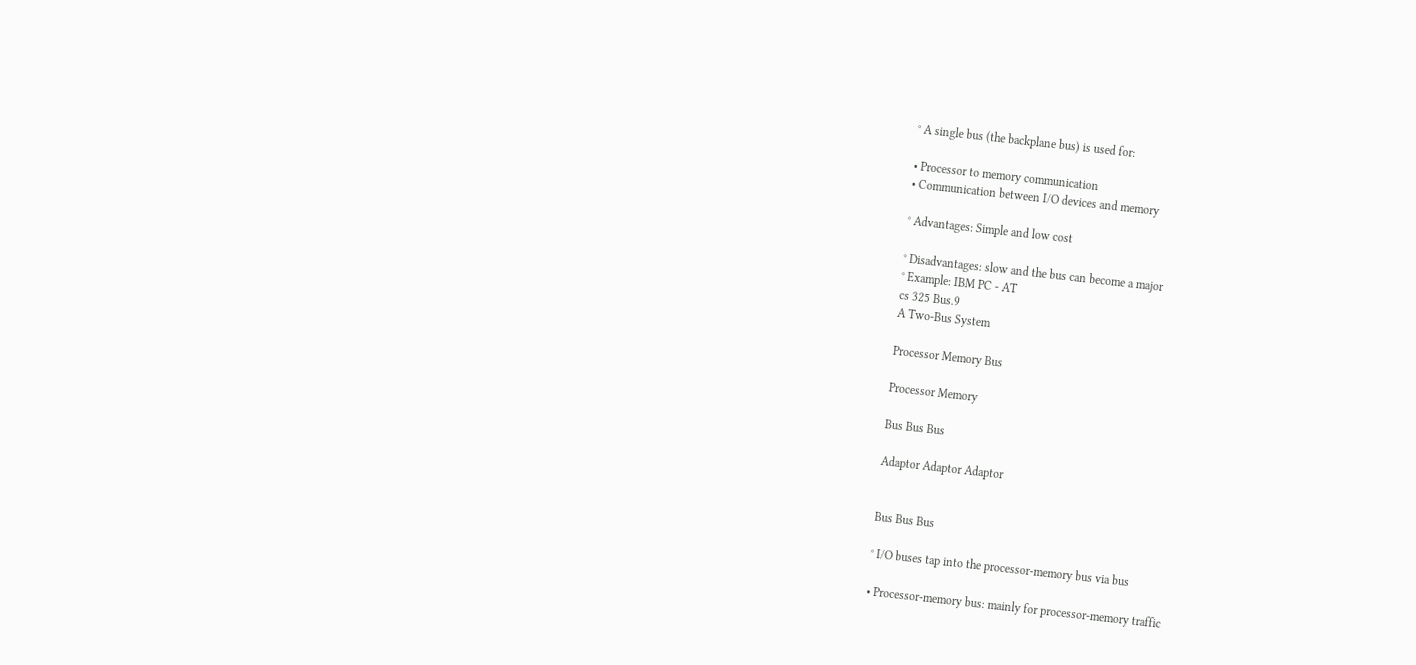° A single bus (the backplane bus) is used for:

• Processor to memory communication
• Communication between I/O devices and memory

° Advantages: Simple and low cost

° Disadvantages: slow and the bus can become a major
° Example: IBM PC - AT
cs 325 Bus.9
A Two-Bus System

Processor Memory Bus

Processor Memory

Bus Bus Bus

Adaptor Adaptor Adaptor


Bus Bus Bus

° I/O buses tap into the processor-memory bus via bus

• Processor-memory bus: mainly for processor-memory traffic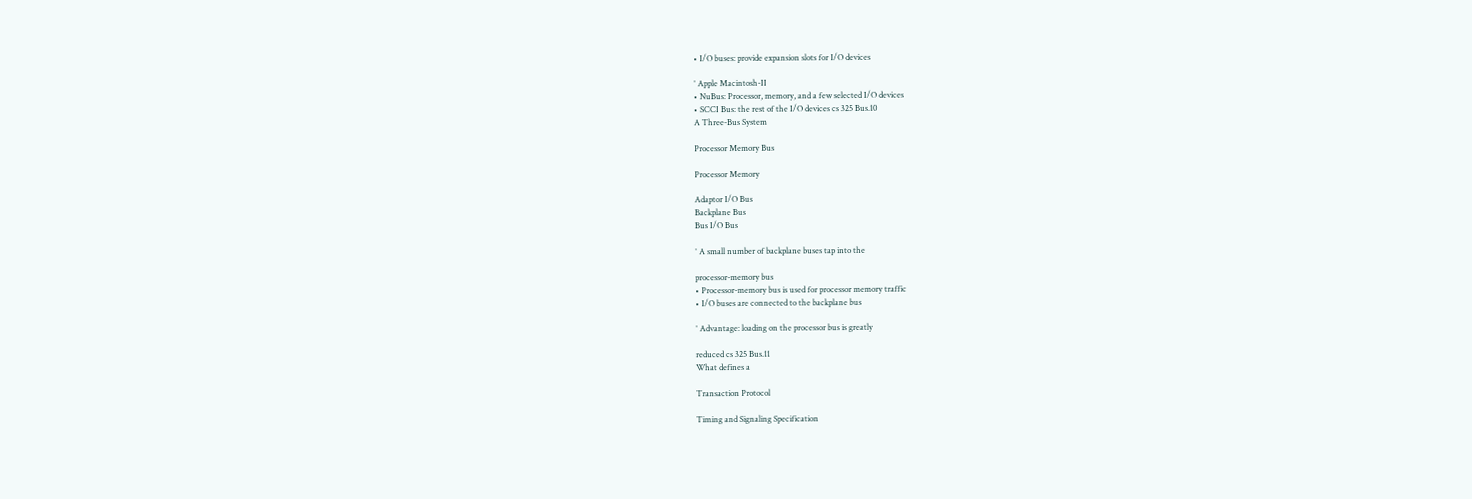• I/O buses: provide expansion slots for I/O devices

° Apple Macintosh-II
• NuBus: Processor, memory, and a few selected I/O devices
• SCCI Bus: the rest of the I/O devices cs 325 Bus.10
A Three-Bus System

Processor Memory Bus

Processor Memory

Adaptor I/O Bus
Backplane Bus
Bus I/O Bus

° A small number of backplane buses tap into the

processor-memory bus
• Processor-memory bus is used for processor memory traffic
• I/O buses are connected to the backplane bus

° Advantage: loading on the processor bus is greatly

reduced cs 325 Bus.11
What defines a

Transaction Protocol

Timing and Signaling Specification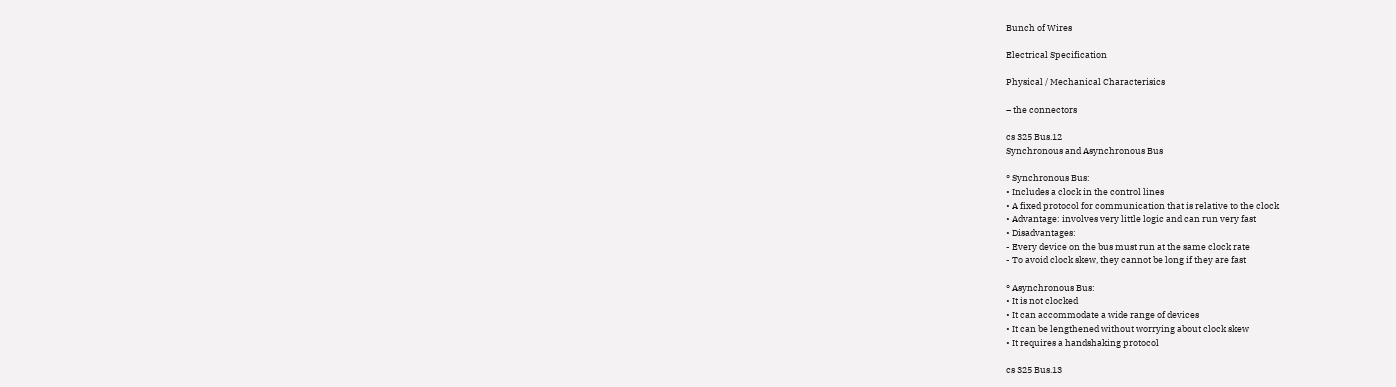Bunch of Wires

Electrical Specification

Physical / Mechanical Characterisics

– the connectors

cs 325 Bus.12
Synchronous and Asynchronous Bus

° Synchronous Bus:
• Includes a clock in the control lines
• A fixed protocol for communication that is relative to the clock
• Advantage: involves very little logic and can run very fast
• Disadvantages:
- Every device on the bus must run at the same clock rate
- To avoid clock skew, they cannot be long if they are fast

° Asynchronous Bus:
• It is not clocked
• It can accommodate a wide range of devices
• It can be lengthened without worrying about clock skew
• It requires a handshaking protocol

cs 325 Bus.13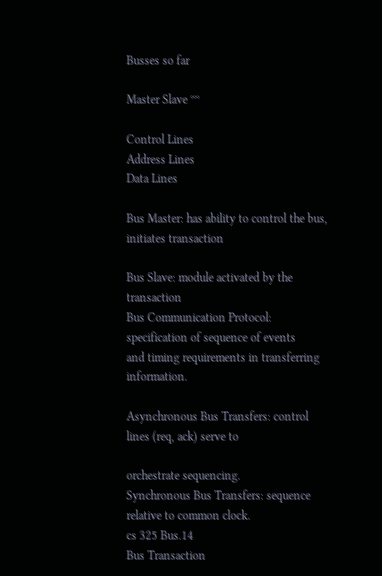Busses so far

Master Slave °°°

Control Lines
Address Lines
Data Lines

Bus Master: has ability to control the bus, initiates transaction

Bus Slave: module activated by the transaction
Bus Communication Protocol: specification of sequence of events
and timing requirements in transferring information.

Asynchronous Bus Transfers: control lines (req, ack) serve to

orchestrate sequencing.
Synchronous Bus Transfers: sequence relative to common clock.
cs 325 Bus.14
Bus Transaction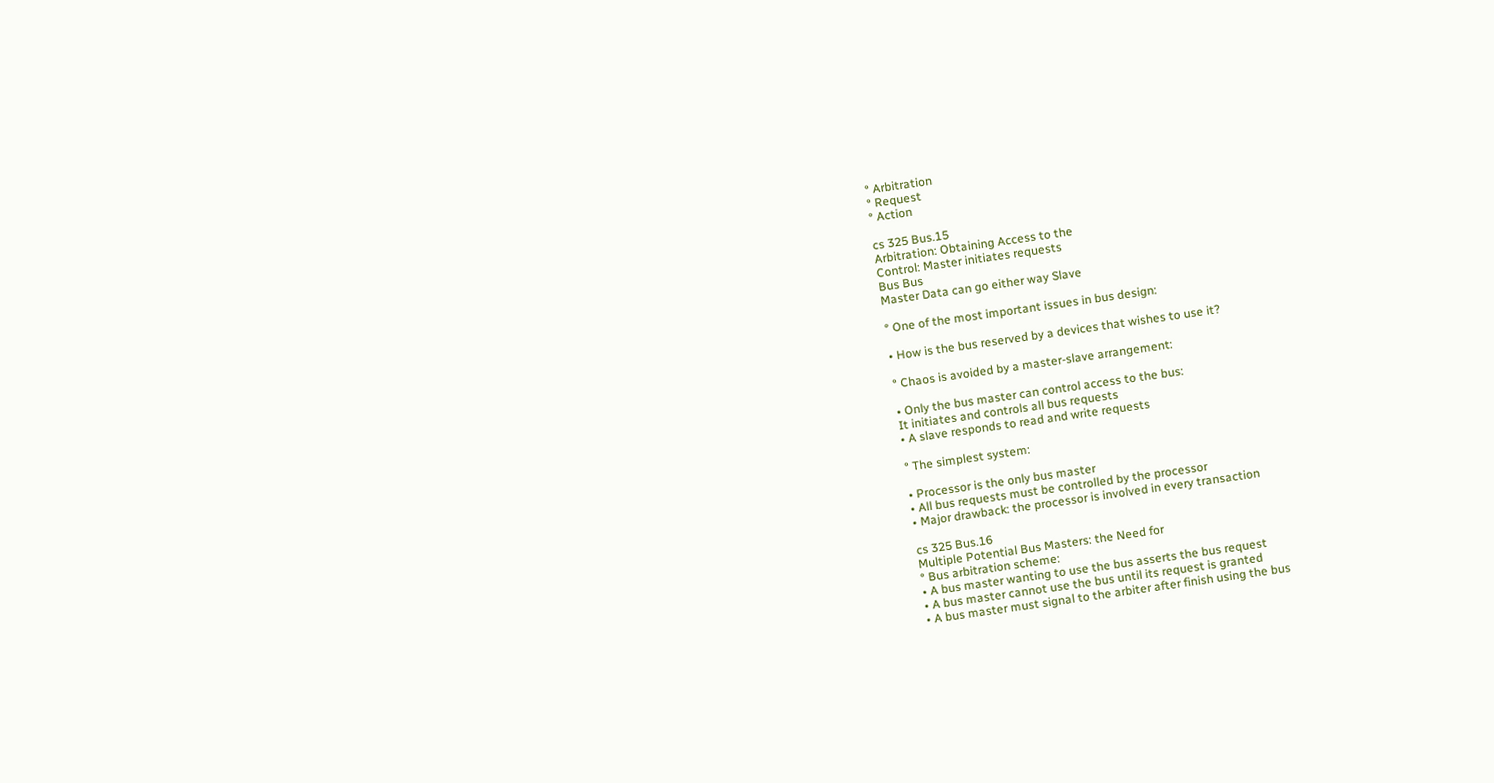° Arbitration
° Request
° Action

cs 325 Bus.15
Arbitration: Obtaining Access to the
Control: Master initiates requests
Bus Bus
Master Data can go either way Slave

° One of the most important issues in bus design:

• How is the bus reserved by a devices that wishes to use it?

° Chaos is avoided by a master-slave arrangement:

• Only the bus master can control access to the bus:
It initiates and controls all bus requests
• A slave responds to read and write requests

° The simplest system:

• Processor is the only bus master
• All bus requests must be controlled by the processor
• Major drawback: the processor is involved in every transaction

cs 325 Bus.16
Multiple Potential Bus Masters: the Need for
° Bus arbitration scheme:
• A bus master wanting to use the bus asserts the bus request
• A bus master cannot use the bus until its request is granted
• A bus master must signal to the arbiter after finish using the bus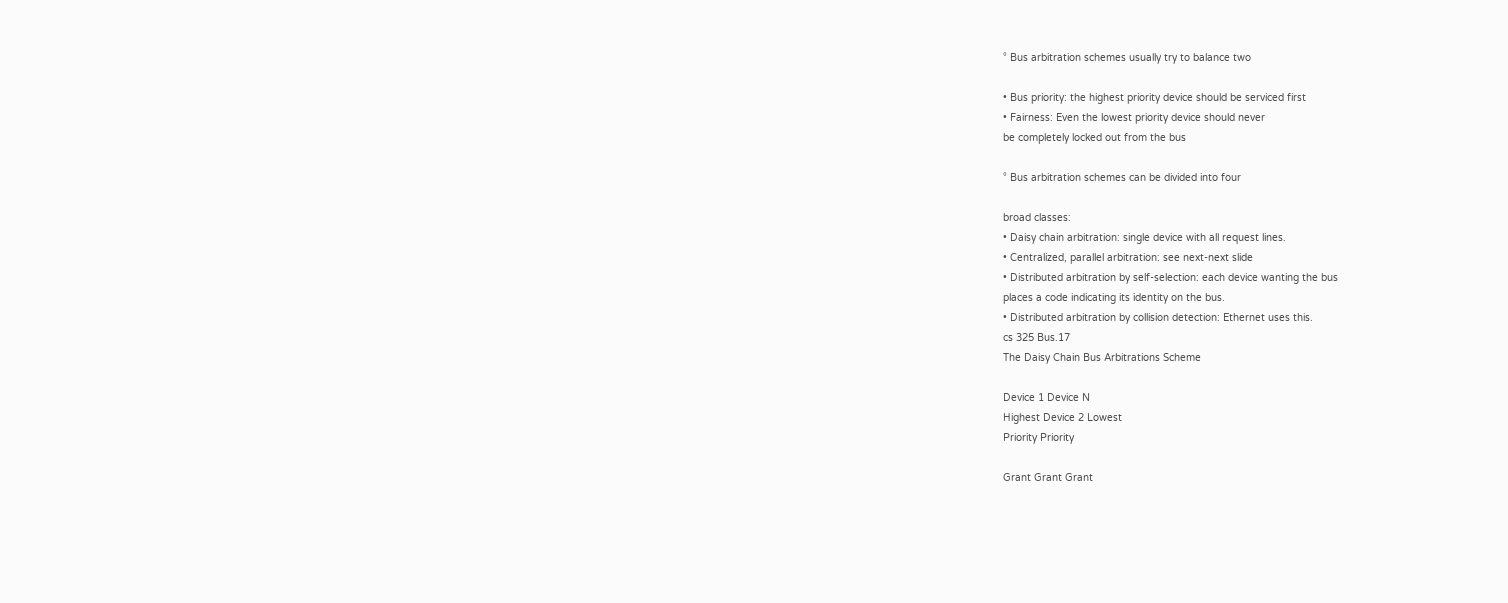° Bus arbitration schemes usually try to balance two

• Bus priority: the highest priority device should be serviced first
• Fairness: Even the lowest priority device should never
be completely locked out from the bus

° Bus arbitration schemes can be divided into four

broad classes:
• Daisy chain arbitration: single device with all request lines.
• Centralized, parallel arbitration: see next-next slide
• Distributed arbitration by self-selection: each device wanting the bus
places a code indicating its identity on the bus.
• Distributed arbitration by collision detection: Ethernet uses this.
cs 325 Bus.17
The Daisy Chain Bus Arbitrations Scheme

Device 1 Device N
Highest Device 2 Lowest
Priority Priority

Grant Grant Grant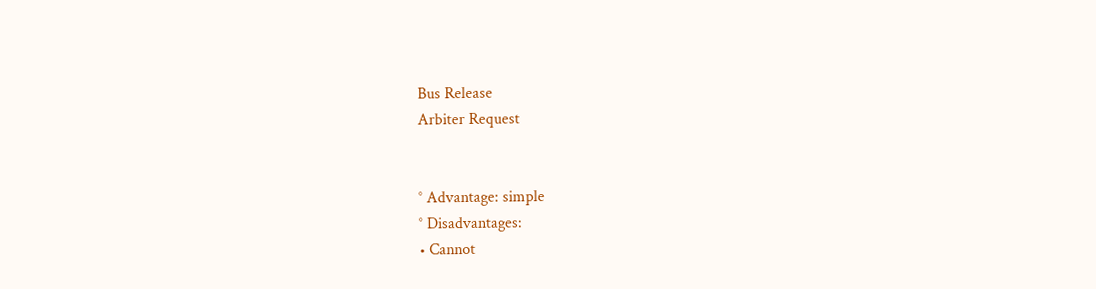Bus Release
Arbiter Request


° Advantage: simple
° Disadvantages:
• Cannot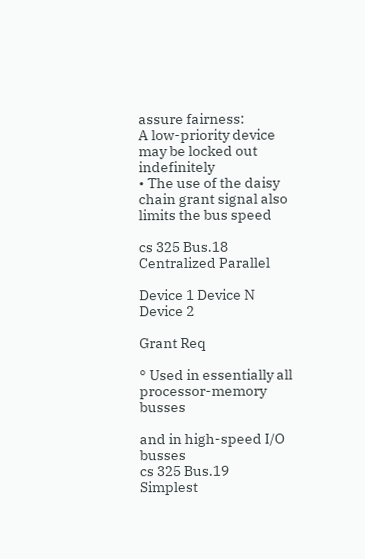assure fairness:
A low-priority device may be locked out indefinitely
• The use of the daisy chain grant signal also limits the bus speed

cs 325 Bus.18
Centralized Parallel

Device 1 Device N
Device 2

Grant Req

° Used in essentially all processor-memory busses

and in high-speed I/O busses
cs 325 Bus.19
Simplest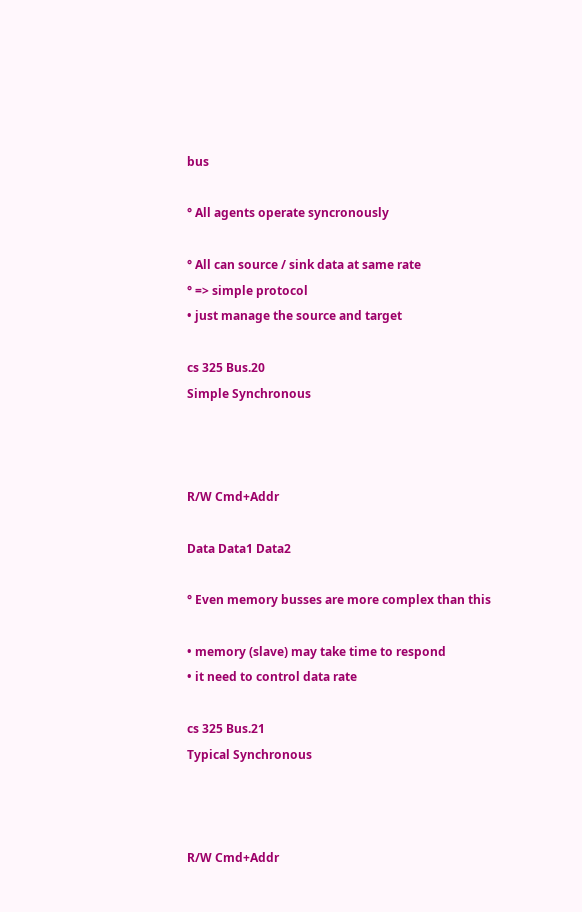bus

° All agents operate syncronously

° All can source / sink data at same rate
° => simple protocol
• just manage the source and target

cs 325 Bus.20
Simple Synchronous



R/W Cmd+Addr

Data Data1 Data2

° Even memory busses are more complex than this

• memory (slave) may take time to respond
• it need to control data rate

cs 325 Bus.21
Typical Synchronous



R/W Cmd+Addr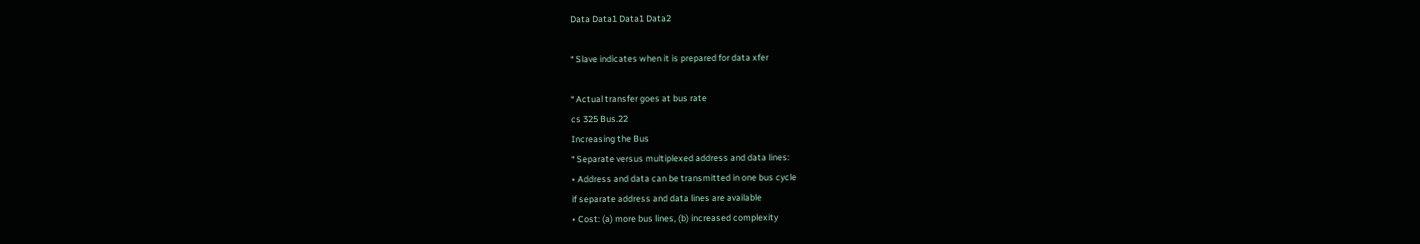Data Data1 Data1 Data2

° Slave indicates when it is prepared for data xfer

° Actual transfer goes at bus rate
cs 325 Bus.22
Increasing the Bus
° Separate versus multiplexed address and data lines:
• Address and data can be transmitted in one bus cycle
if separate address and data lines are available
• Cost: (a) more bus lines, (b) increased complexity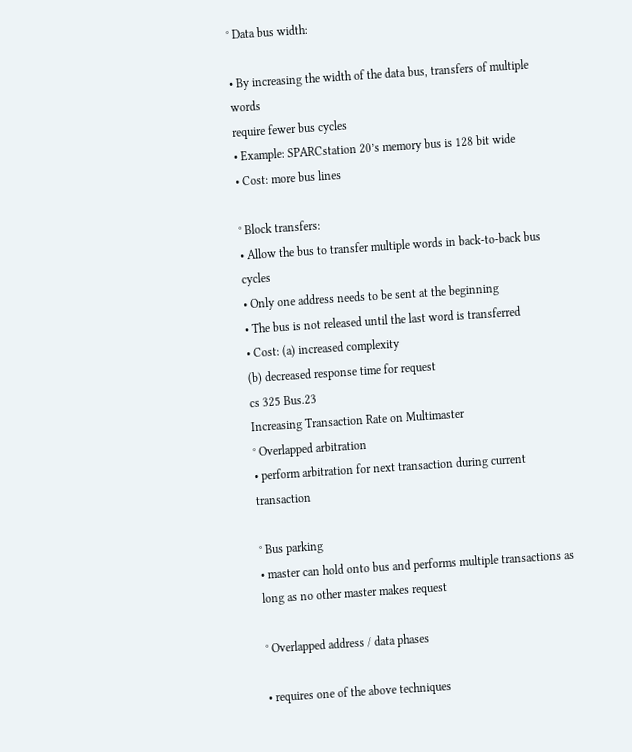° Data bus width:

• By increasing the width of the data bus, transfers of multiple words
require fewer bus cycles
• Example: SPARCstation 20’s memory bus is 128 bit wide
• Cost: more bus lines

° Block transfers:
• Allow the bus to transfer multiple words in back-to-back bus cycles
• Only one address needs to be sent at the beginning
• The bus is not released until the last word is transferred
• Cost: (a) increased complexity
(b) decreased response time for request
cs 325 Bus.23
Increasing Transaction Rate on Multimaster
° Overlapped arbitration
• perform arbitration for next transaction during current transaction

° Bus parking
• master can hold onto bus and performs multiple transactions as
long as no other master makes request

° Overlapped address / data phases

• requires one of the above techniques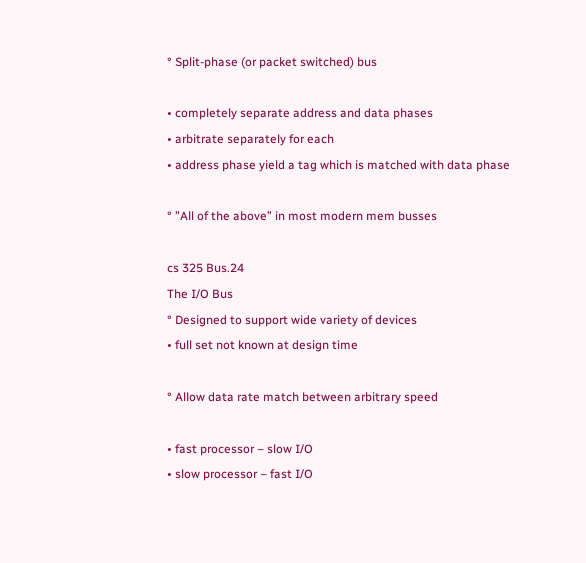° Split-phase (or packet switched) bus

• completely separate address and data phases
• arbitrate separately for each
• address phase yield a tag which is matched with data phase

° ”All of the above” in most modern mem busses

cs 325 Bus.24
The I/O Bus
° Designed to support wide variety of devices
• full set not known at design time

° Allow data rate match between arbitrary speed

• fast processor – slow I/O
• slow processor – fast I/O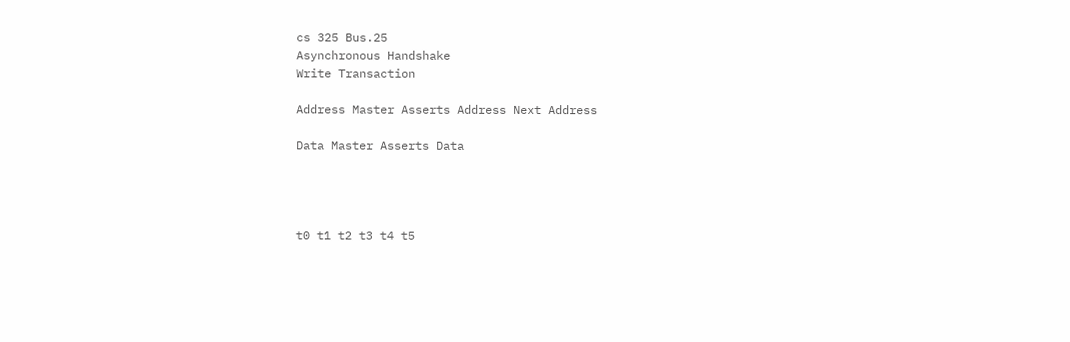cs 325 Bus.25
Asynchronous Handshake
Write Transaction

Address Master Asserts Address Next Address

Data Master Asserts Data




t0 t1 t2 t3 t4 t5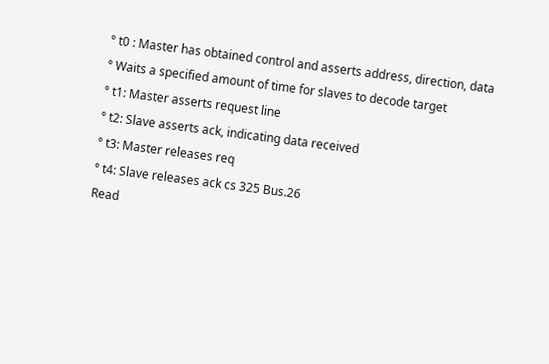° t0 : Master has obtained control and asserts address, direction, data
° Waits a specified amount of time for slaves to decode target
° t1: Master asserts request line
° t2: Slave asserts ack, indicating data received
° t3: Master releases req
° t4: Slave releases ack cs 325 Bus.26
Read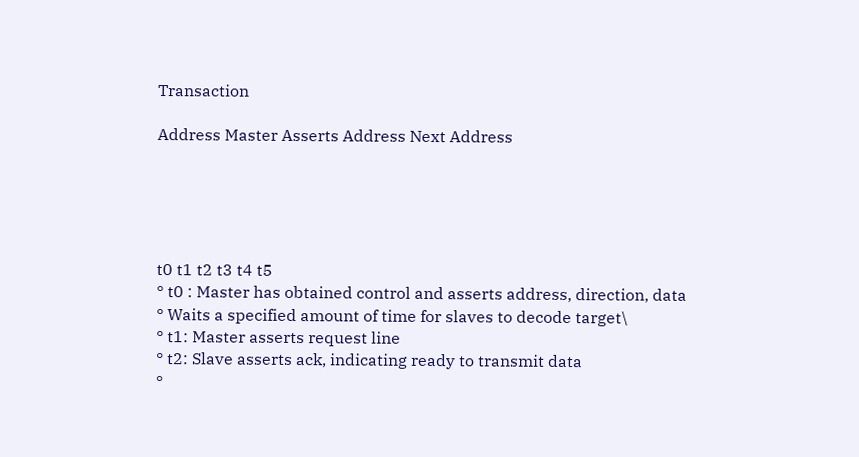Transaction

Address Master Asserts Address Next Address





t0 t1 t2 t3 t4 t5
° t0 : Master has obtained control and asserts address, direction, data
° Waits a specified amount of time for slaves to decode target\
° t1: Master asserts request line
° t2: Slave asserts ack, indicating ready to transmit data
°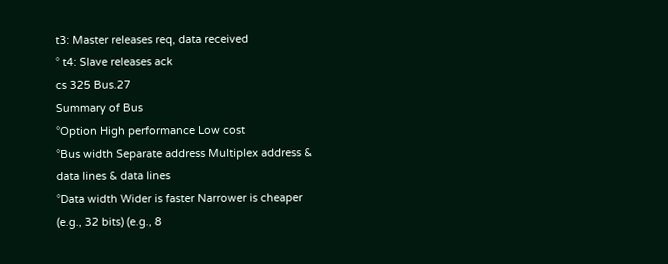t3: Master releases req, data received
° t4: Slave releases ack
cs 325 Bus.27
Summary of Bus
°Option High performance Low cost
°Bus width Separate address Multiplex address &
data lines & data lines
°Data width Wider is faster Narrower is cheaper
(e.g., 32 bits) (e.g., 8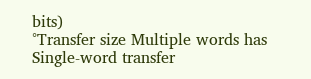bits)
°Transfer size Multiple words has Single-word transfer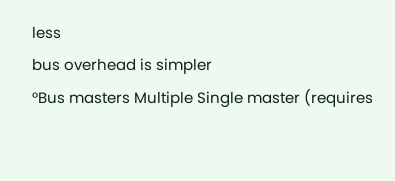less
bus overhead is simpler
°Bus masters Multiple Single master (requires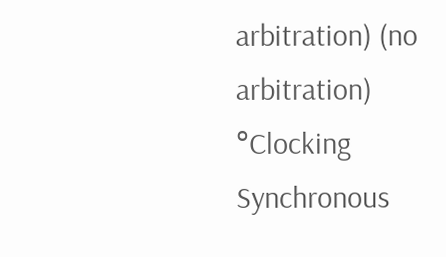arbitration) (no arbitration)
°Clocking Synchronous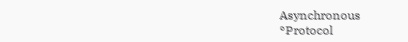Asynchronous
°Protocol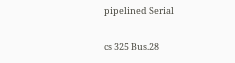pipelined Serial

cs 325 Bus.28